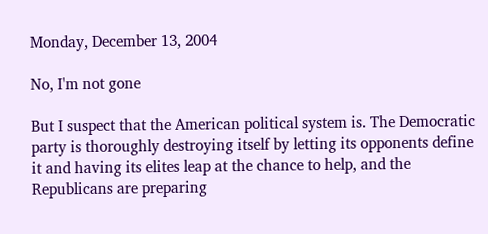Monday, December 13, 2004

No, I'm not gone

But I suspect that the American political system is. The Democratic party is thoroughly destroying itself by letting its opponents define it and having its elites leap at the chance to help, and the Republicans are preparing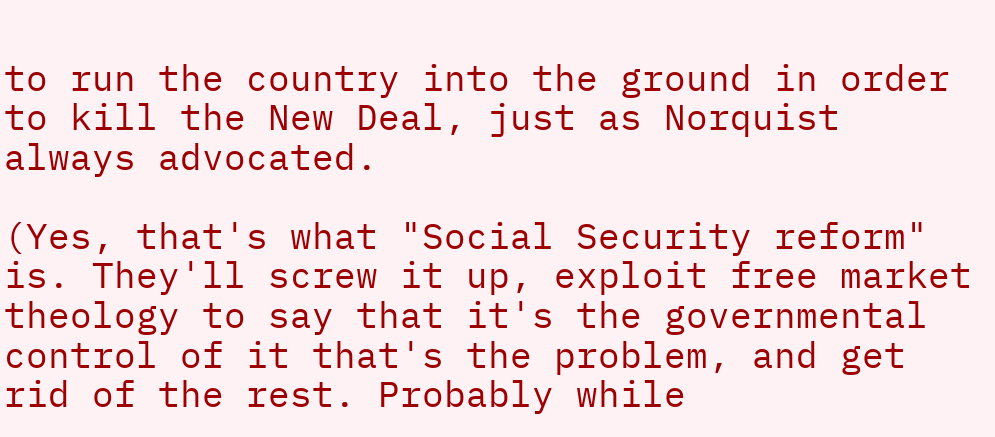to run the country into the ground in order to kill the New Deal, just as Norquist always advocated.

(Yes, that's what "Social Security reform" is. They'll screw it up, exploit free market theology to say that it's the governmental control of it that's the problem, and get rid of the rest. Probably while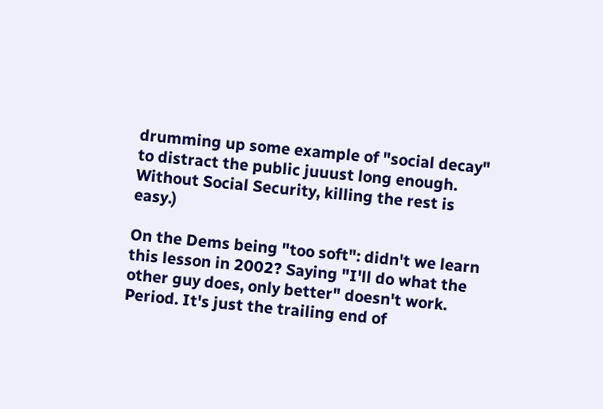drumming up some example of "social decay" to distract the public juuust long enough. Without Social Security, killing the rest is easy.)

On the Dems being "too soft": didn't we learn this lesson in 2002? Saying "I'll do what the other guy does, only better" doesn't work. Period. It's just the trailing end of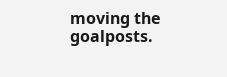moving the goalposts.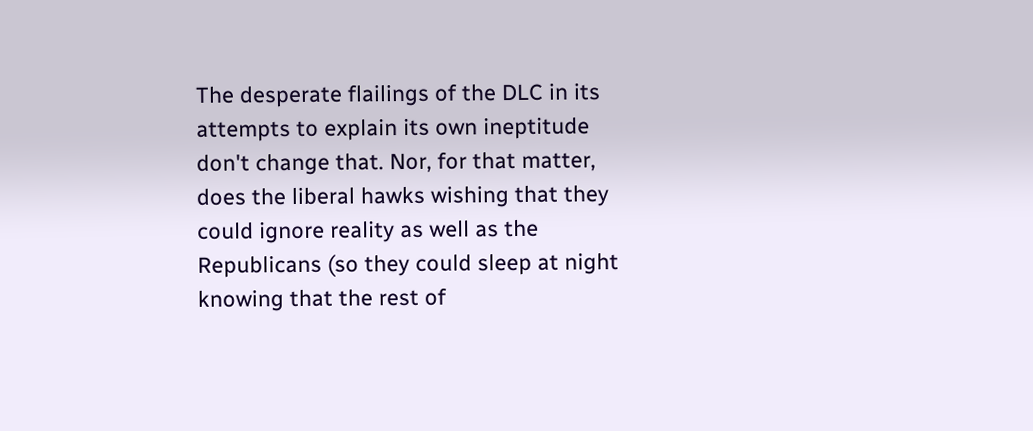The desperate flailings of the DLC in its attempts to explain its own ineptitude don't change that. Nor, for that matter, does the liberal hawks wishing that they could ignore reality as well as the Republicans (so they could sleep at night knowing that the rest of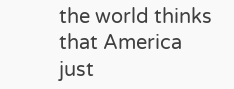the world thinks that America just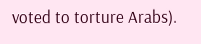voted to torture Arabs).